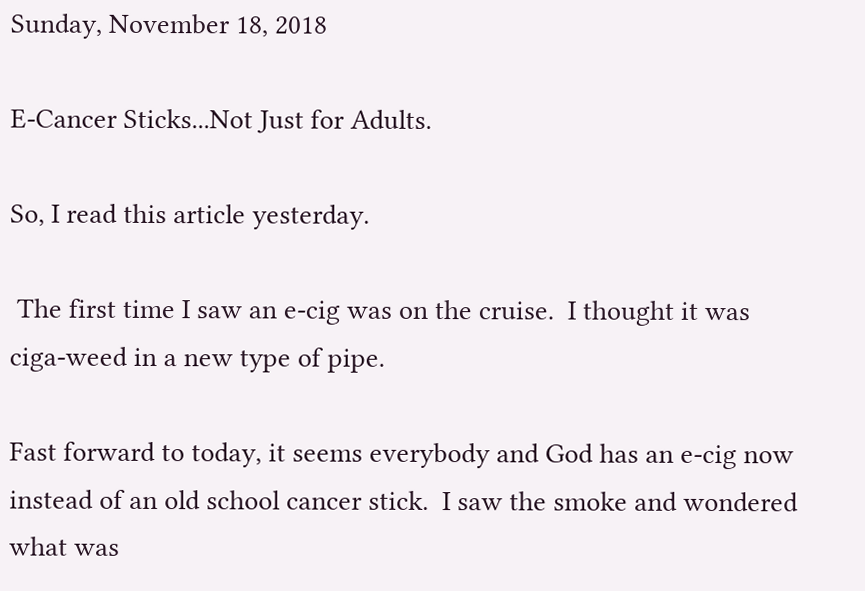Sunday, November 18, 2018

E-Cancer Sticks...Not Just for Adults.

So, I read this article yesterday.

 The first time I saw an e-cig was on the cruise.  I thought it was ciga-weed in a new type of pipe.

Fast forward to today, it seems everybody and God has an e-cig now instead of an old school cancer stick.  I saw the smoke and wondered what was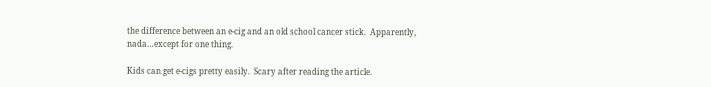the difference between an e-cig and an old school cancer stick.  Apparently, nada…except for one thing.

Kids can get e-cigs pretty easily.  Scary after reading the article.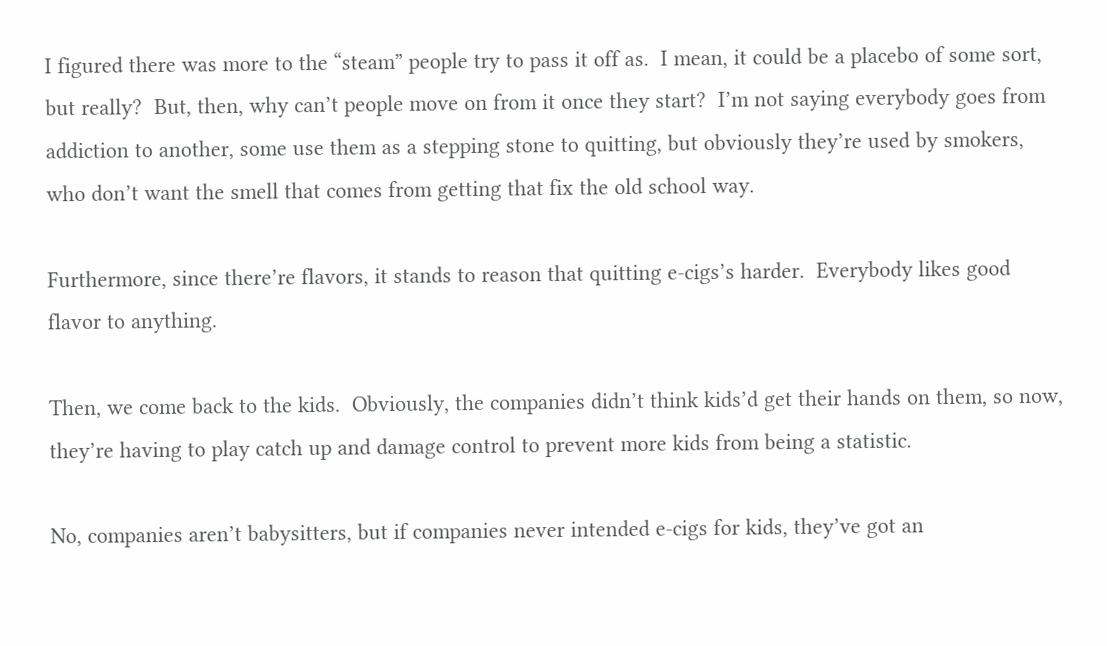I figured there was more to the “steam” people try to pass it off as.  I mean, it could be a placebo of some sort, but really?  But, then, why can’t people move on from it once they start?  I’m not saying everybody goes from addiction to another, some use them as a stepping stone to quitting, but obviously they’re used by smokers, who don’t want the smell that comes from getting that fix the old school way.

Furthermore, since there’re flavors, it stands to reason that quitting e-cigs’s harder.  Everybody likes good flavor to anything.

Then, we come back to the kids.  Obviously, the companies didn’t think kids’d get their hands on them, so now, they’re having to play catch up and damage control to prevent more kids from being a statistic.

No, companies aren’t babysitters, but if companies never intended e-cigs for kids, they’ve got an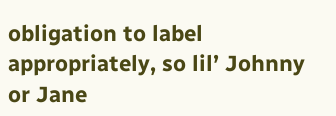obligation to label appropriately, so lil’ Johnny or Jane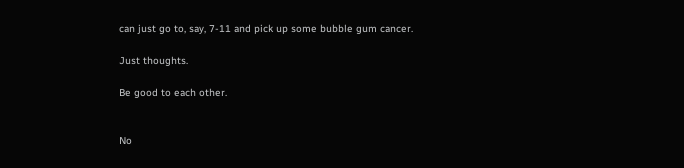can just go to, say, 7-11 and pick up some bubble gum cancer.

Just thoughts.

Be good to each other.


No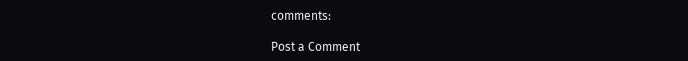comments:

Post a Comment